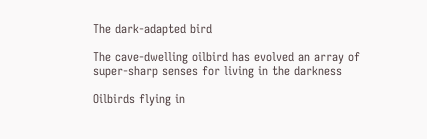The dark-adapted bird

The cave-dwelling oilbird has evolved an array of super-sharp senses for living in the darkness

Oilbirds flying in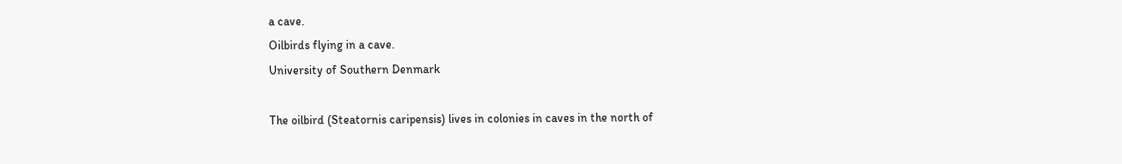a cave.
Oilbirds flying in a cave.
University of Southern Denmark

The oilbird (Steatornis caripensis) lives in colonies in caves in the north of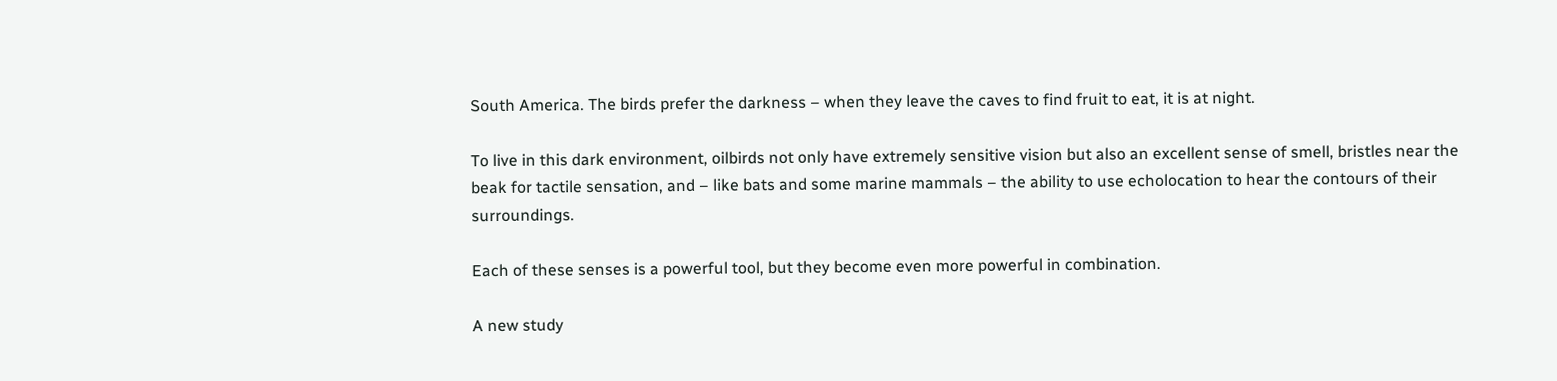South America. The birds prefer the darkness – when they leave the caves to find fruit to eat, it is at night.

To live in this dark environment, oilbirds not only have extremely sensitive vision but also an excellent sense of smell, bristles near the beak for tactile sensation, and – like bats and some marine mammals – the ability to use echolocation to hear the contours of their surroundings.

Each of these senses is a powerful tool, but they become even more powerful in combination.

A new study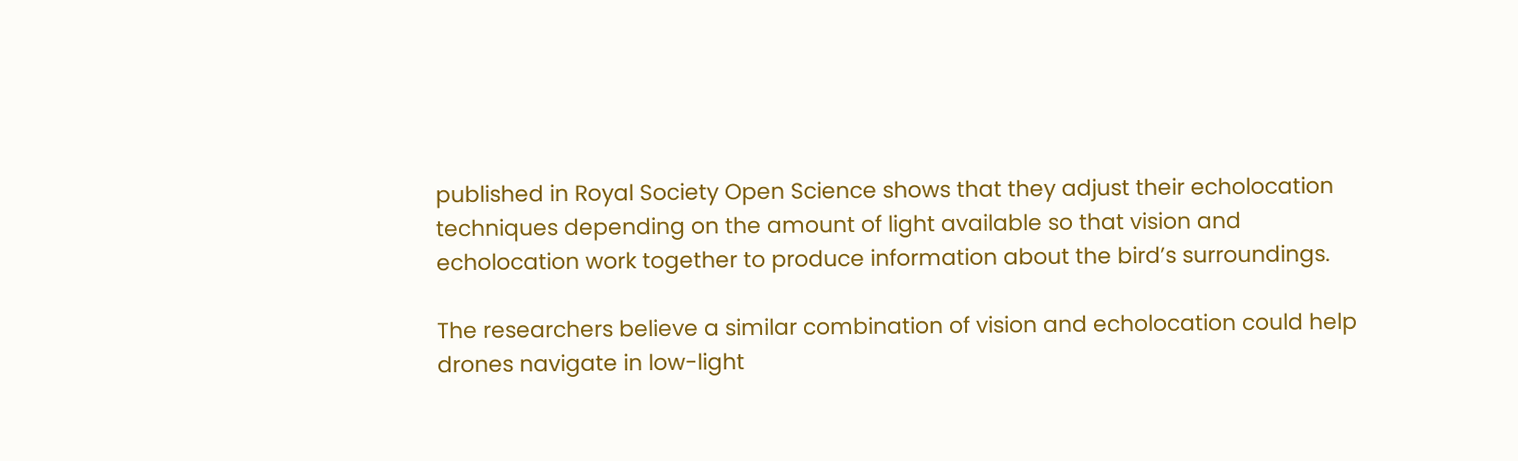published in Royal Society Open Science shows that they adjust their echolocation techniques depending on the amount of light available so that vision and echolocation work together to produce information about the bird’s surroundings.

The researchers believe a similar combination of vision and echolocation could help drones navigate in low-light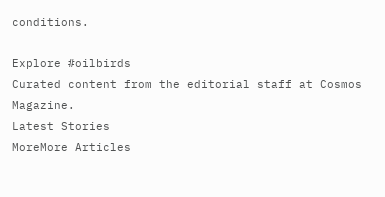conditions.

Explore #oilbirds
Curated content from the editorial staff at Cosmos Magazine.
Latest Stories
MoreMore Articles